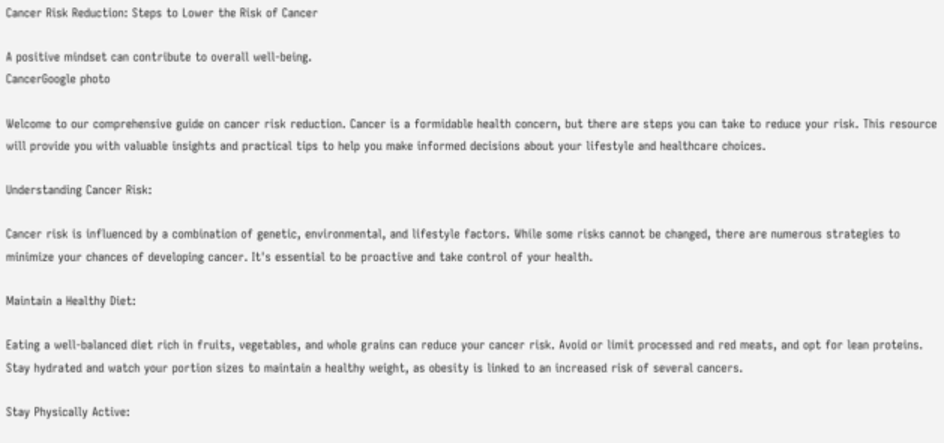Cancer Risk Reduction: Steps to Lower the Risk of Cancer

A positive mindset can contribute to overall well-being.
CancerGoogle photo

Welcome to our comprehensive guide on cancer risk reduction. Cancer is a formidable health concern, but there are steps you can take to reduce your risk. This resource will provide you with valuable insights and practical tips to help you make informed decisions about your lifestyle and healthcare choices.

Understanding Cancer Risk:

Cancer risk is influenced by a combination of genetic, environmental, and lifestyle factors. While some risks cannot be changed, there are numerous strategies to minimize your chances of developing cancer. It's essential to be proactive and take control of your health.

Maintain a Healthy Diet:

Eating a well-balanced diet rich in fruits, vegetables, and whole grains can reduce your cancer risk. Avoid or limit processed and red meats, and opt for lean proteins. Stay hydrated and watch your portion sizes to maintain a healthy weight, as obesity is linked to an increased risk of several cancers.

Stay Physically Active: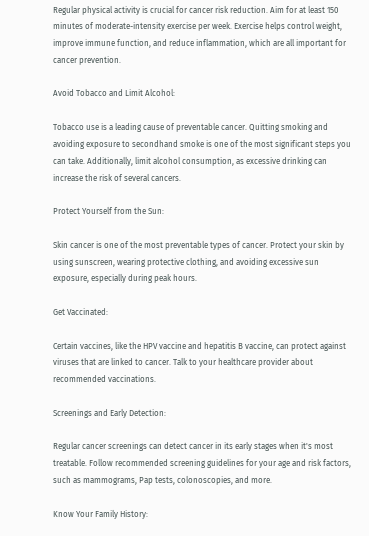Regular physical activity is crucial for cancer risk reduction. Aim for at least 150 minutes of moderate-intensity exercise per week. Exercise helps control weight, improve immune function, and reduce inflammation, which are all important for cancer prevention.

Avoid Tobacco and Limit Alcohol:

Tobacco use is a leading cause of preventable cancer. Quitting smoking and avoiding exposure to secondhand smoke is one of the most significant steps you can take. Additionally, limit alcohol consumption, as excessive drinking can increase the risk of several cancers.

Protect Yourself from the Sun:

Skin cancer is one of the most preventable types of cancer. Protect your skin by using sunscreen, wearing protective clothing, and avoiding excessive sun exposure, especially during peak hours.

Get Vaccinated:

Certain vaccines, like the HPV vaccine and hepatitis B vaccine, can protect against viruses that are linked to cancer. Talk to your healthcare provider about recommended vaccinations.

Screenings and Early Detection:

Regular cancer screenings can detect cancer in its early stages when it's most treatable. Follow recommended screening guidelines for your age and risk factors, such as mammograms, Pap tests, colonoscopies, and more.

Know Your Family History: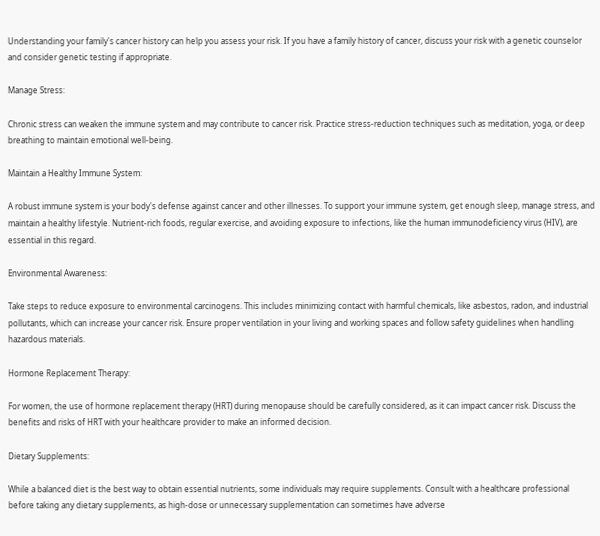Understanding your family's cancer history can help you assess your risk. If you have a family history of cancer, discuss your risk with a genetic counselor and consider genetic testing if appropriate.

Manage Stress:

Chronic stress can weaken the immune system and may contribute to cancer risk. Practice stress-reduction techniques such as meditation, yoga, or deep breathing to maintain emotional well-being.

Maintain a Healthy Immune System:

A robust immune system is your body's defense against cancer and other illnesses. To support your immune system, get enough sleep, manage stress, and maintain a healthy lifestyle. Nutrient-rich foods, regular exercise, and avoiding exposure to infections, like the human immunodeficiency virus (HIV), are essential in this regard.

Environmental Awareness:

Take steps to reduce exposure to environmental carcinogens. This includes minimizing contact with harmful chemicals, like asbestos, radon, and industrial pollutants, which can increase your cancer risk. Ensure proper ventilation in your living and working spaces and follow safety guidelines when handling hazardous materials.

Hormone Replacement Therapy:

For women, the use of hormone replacement therapy (HRT) during menopause should be carefully considered, as it can impact cancer risk. Discuss the benefits and risks of HRT with your healthcare provider to make an informed decision.

Dietary Supplements:

While a balanced diet is the best way to obtain essential nutrients, some individuals may require supplements. Consult with a healthcare professional before taking any dietary supplements, as high-dose or unnecessary supplementation can sometimes have adverse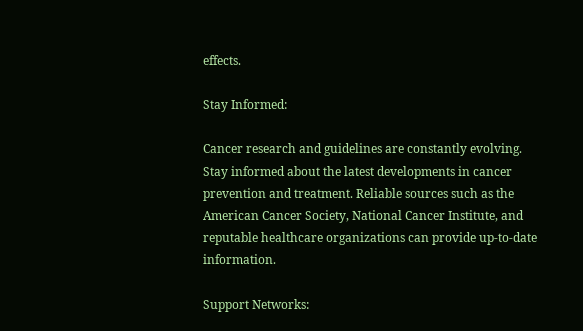effects.

Stay Informed:

Cancer research and guidelines are constantly evolving. Stay informed about the latest developments in cancer prevention and treatment. Reliable sources such as the American Cancer Society, National Cancer Institute, and reputable healthcare organizations can provide up-to-date information.

Support Networks: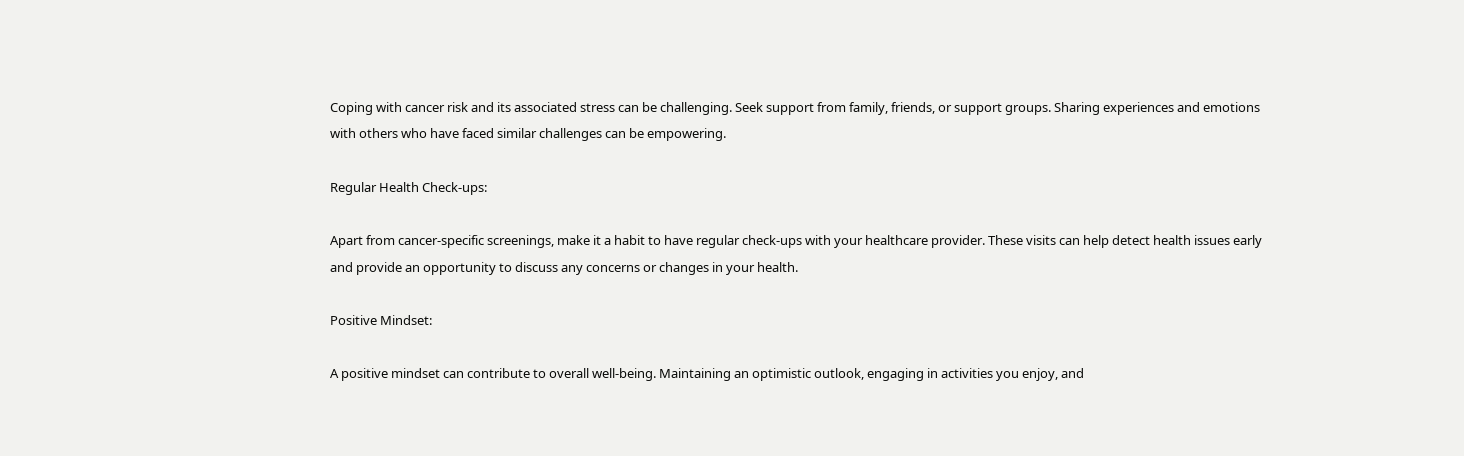Coping with cancer risk and its associated stress can be challenging. Seek support from family, friends, or support groups. Sharing experiences and emotions with others who have faced similar challenges can be empowering.

Regular Health Check-ups:

Apart from cancer-specific screenings, make it a habit to have regular check-ups with your healthcare provider. These visits can help detect health issues early and provide an opportunity to discuss any concerns or changes in your health.

Positive Mindset:

A positive mindset can contribute to overall well-being. Maintaining an optimistic outlook, engaging in activities you enjoy, and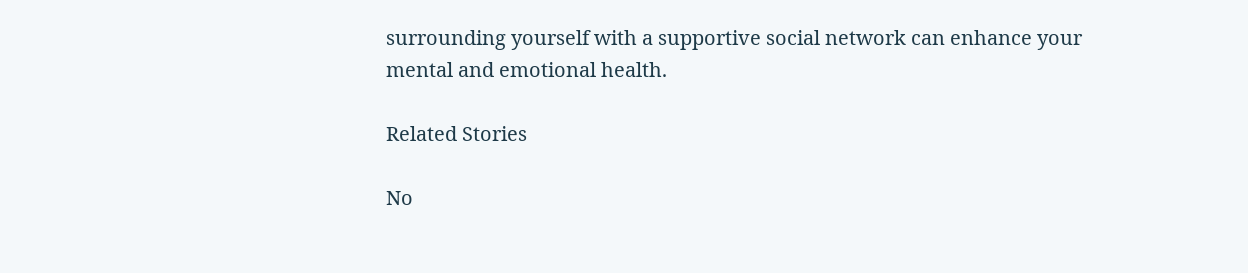surrounding yourself with a supportive social network can enhance your mental and emotional health.

Related Stories

No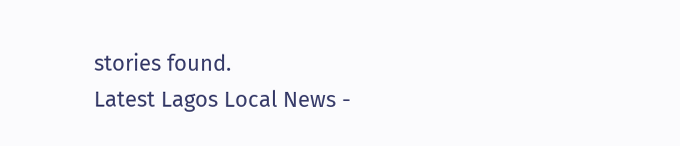stories found.
Latest Lagos Local News -